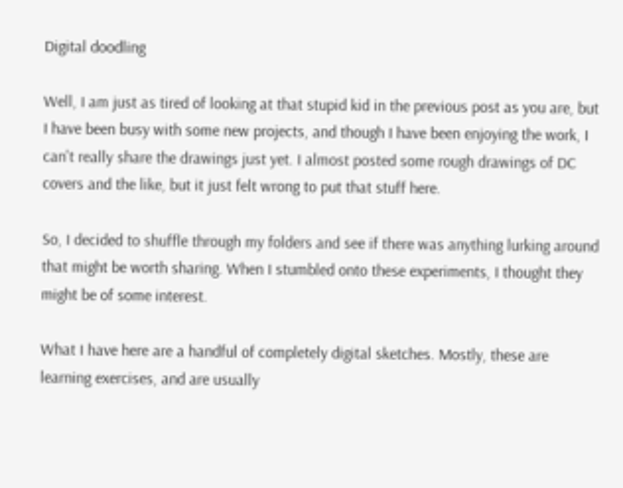Digital doodling

Well, I am just as tired of looking at that stupid kid in the previous post as you are, but I have been busy with some new projects, and though I have been enjoying the work, I can't really share the drawings just yet. I almost posted some rough drawings of DC covers and the like, but it just felt wrong to put that stuff here.

So, I decided to shuffle through my folders and see if there was anything lurking around that might be worth sharing. When I stumbled onto these experiments, I thought they might be of some interest.

What I have here are a handful of completely digital sketches. Mostly, these are learning exercises, and are usually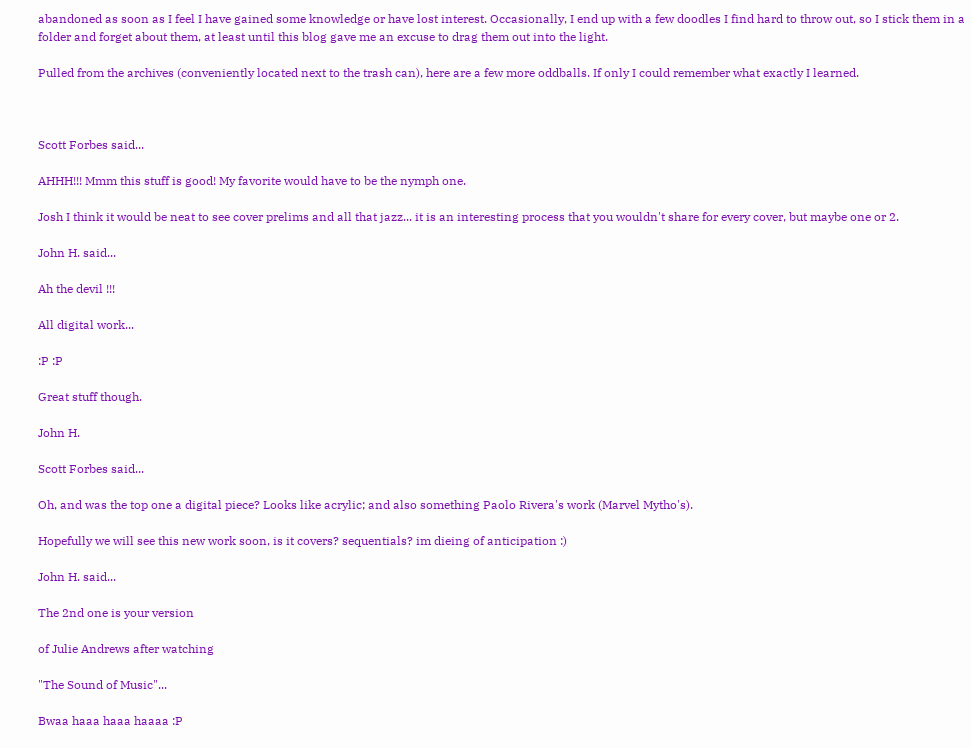abandoned as soon as I feel I have gained some knowledge or have lost interest. Occasionally, I end up with a few doodles I find hard to throw out, so I stick them in a folder and forget about them, at least until this blog gave me an excuse to drag them out into the light.

Pulled from the archives (conveniently located next to the trash can), here are a few more oddballs. If only I could remember what exactly I learned.



Scott Forbes said...

AHHH!!! Mmm this stuff is good! My favorite would have to be the nymph one.

Josh I think it would be neat to see cover prelims and all that jazz... it is an interesting process that you wouldn't share for every cover, but maybe one or 2.

John H. said...

Ah the devil !!!

All digital work...

:P :P

Great stuff though.

John H.

Scott Forbes said...

Oh, and was the top one a digital piece? Looks like acrylic; and also something Paolo Rivera's work (Marvel Mytho's).

Hopefully we will see this new work soon, is it covers? sequentials? im dieing of anticipation :)

John H. said...

The 2nd one is your version

of Julie Andrews after watching

"The Sound of Music"...

Bwaa haaa haaa haaaa :P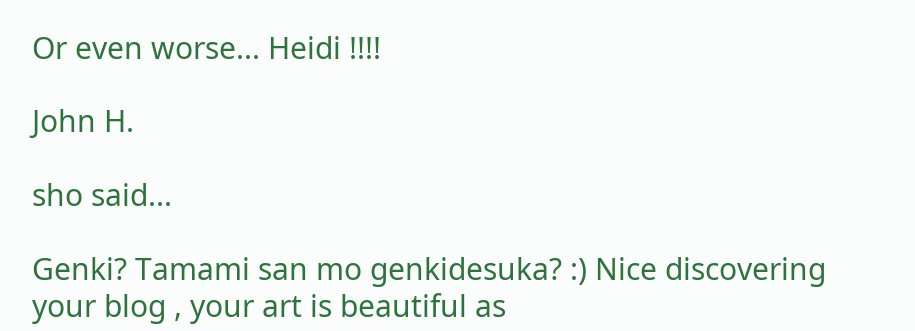Or even worse... Heidi !!!!

John H.

sho said...

Genki? Tamami san mo genkidesuka? :) Nice discovering your blog , your art is beautiful as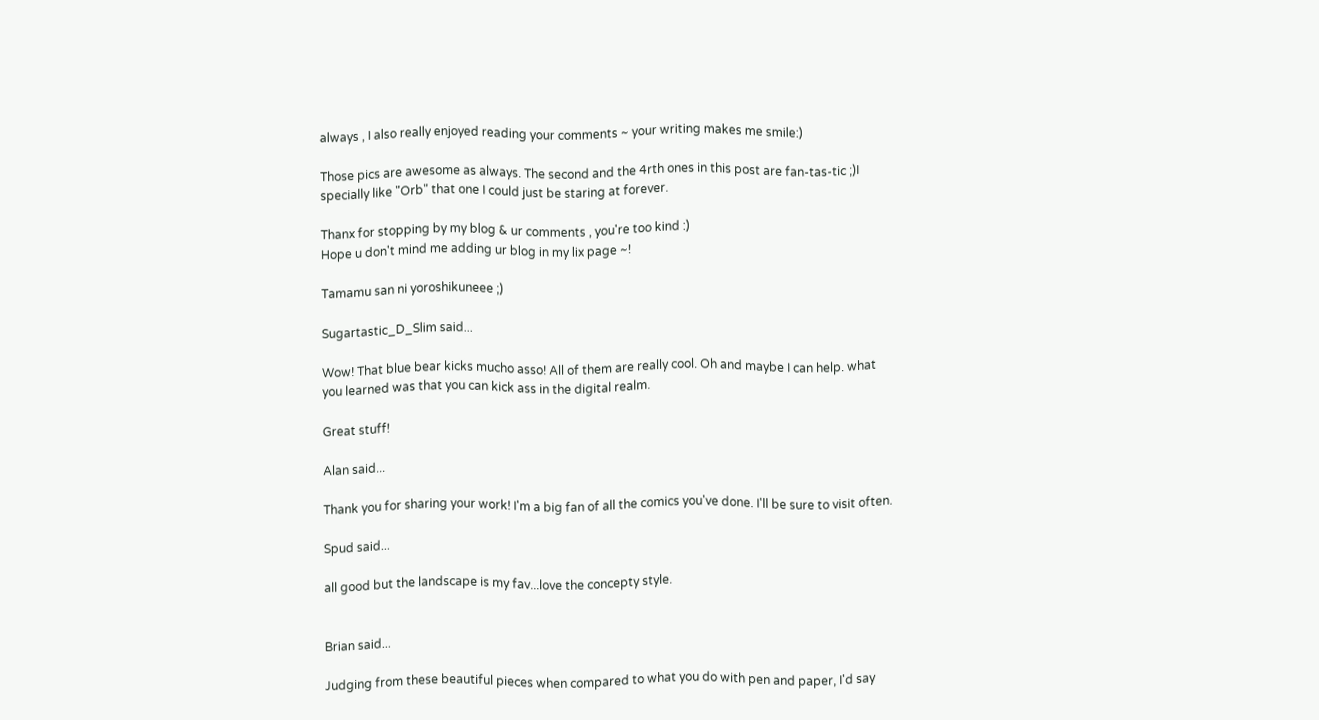always , I also really enjoyed reading your comments ~ your writing makes me smile:)

Those pics are awesome as always. The second and the 4rth ones in this post are fan-tas-tic ;)I specially like "Orb" that one I could just be staring at forever.

Thanx for stopping by my blog & ur comments , you're too kind :)
Hope u don't mind me adding ur blog in my lix page ~!

Tamamu san ni yoroshikuneee ;)

Sugartastic_D_Slim said...

Wow! That blue bear kicks mucho asso! All of them are really cool. Oh and maybe I can help. what you learned was that you can kick ass in the digital realm.

Great stuff!

Alan said...

Thank you for sharing your work! I'm a big fan of all the comics you've done. I'll be sure to visit often.

Spud said...

all good but the landscape is my fav...love the concepty style.


Brian said...

Judging from these beautiful pieces when compared to what you do with pen and paper, I'd say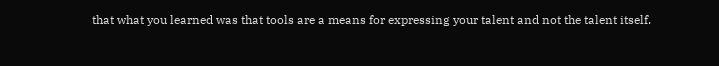that what you learned was that tools are a means for expressing your talent and not the talent itself.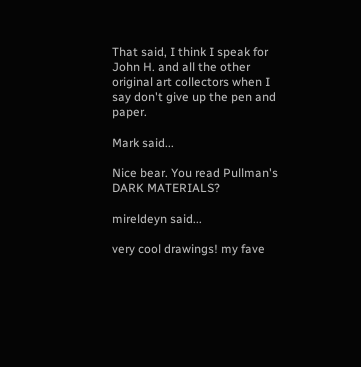That said, I think I speak for John H. and all the other original art collectors when I say don't give up the pen and paper.

Mark said...

Nice bear. You read Pullman's DARK MATERIALS?

mireldeyn said...

very cool drawings! my fave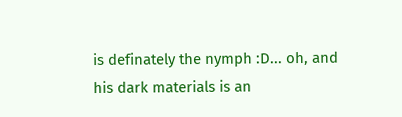is definately the nymph :D... oh, and his dark materials is an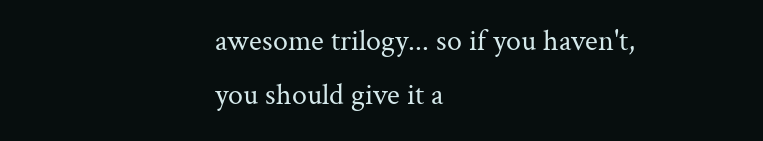awesome trilogy... so if you haven't, you should give it a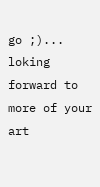go ;)... loking forward to more of your art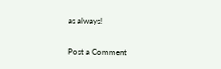as always!


Post a Comment